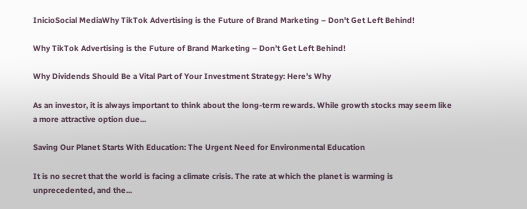InicioSocial MediaWhy TikTok Advertising is the Future of Brand Marketing – Don't Get Left Behind!

Why TikTok Advertising is the Future of Brand Marketing – Don’t Get Left Behind!

Why Dividends Should Be a Vital Part of Your Investment Strategy: Here’s Why

As an investor, it is always important to think about the long-term rewards. While growth stocks may seem like a more attractive option due...

Saving Our Planet Starts With Education: The Urgent Need for Environmental Education

It is no secret that the world is facing a climate crisis. The rate at which the planet is warming is unprecedented, and the...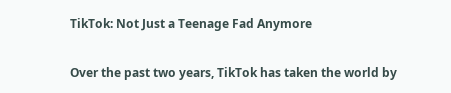TikTok: Not Just a Teenage Fad Anymore

Over the past two years, TikTok has taken the world by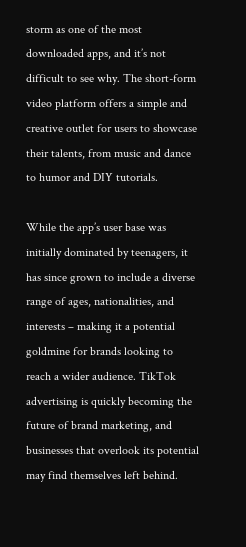storm as one of the most downloaded apps, and it’s not difficult to see why. The short-form video platform offers a simple and creative outlet for users to showcase their talents, from music and dance to humor and DIY tutorials.

While the app’s user base was initially dominated by teenagers, it has since grown to include a diverse range of ages, nationalities, and interests – making it a potential goldmine for brands looking to reach a wider audience. TikTok advertising is quickly becoming the future of brand marketing, and businesses that overlook its potential may find themselves left behind.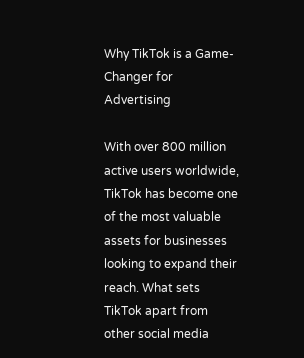Why TikTok is a Game-Changer for Advertising

With over 800 million active users worldwide, TikTok has become one of the most valuable assets for businesses looking to expand their reach. What sets TikTok apart from other social media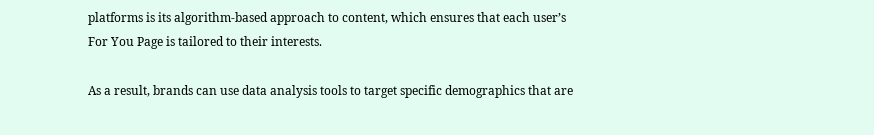platforms is its algorithm-based approach to content, which ensures that each user’s For You Page is tailored to their interests.

As a result, brands can use data analysis tools to target specific demographics that are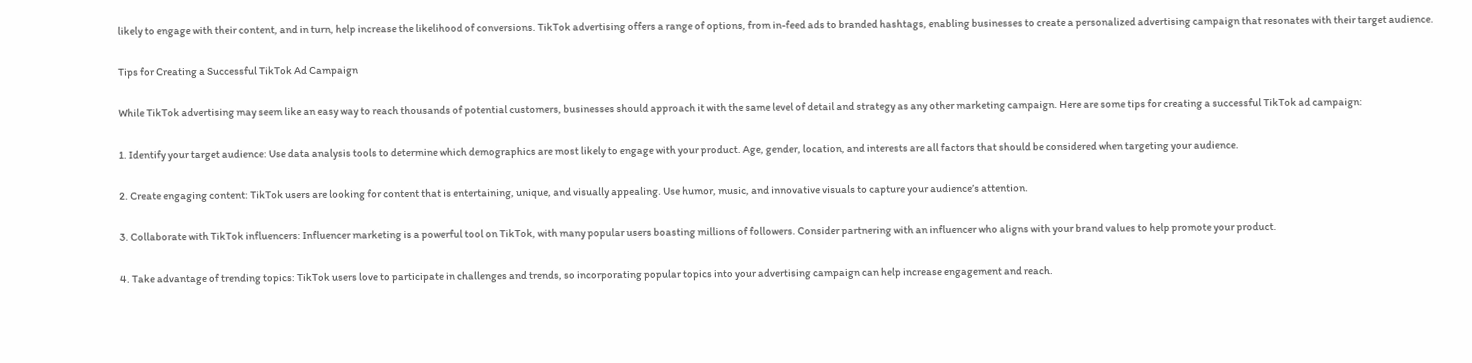likely to engage with their content, and in turn, help increase the likelihood of conversions. TikTok advertising offers a range of options, from in-feed ads to branded hashtags, enabling businesses to create a personalized advertising campaign that resonates with their target audience.

Tips for Creating a Successful TikTok Ad Campaign

While TikTok advertising may seem like an easy way to reach thousands of potential customers, businesses should approach it with the same level of detail and strategy as any other marketing campaign. Here are some tips for creating a successful TikTok ad campaign:

1. Identify your target audience: Use data analysis tools to determine which demographics are most likely to engage with your product. Age, gender, location, and interests are all factors that should be considered when targeting your audience.

2. Create engaging content: TikTok users are looking for content that is entertaining, unique, and visually appealing. Use humor, music, and innovative visuals to capture your audience’s attention.

3. Collaborate with TikTok influencers: Influencer marketing is a powerful tool on TikTok, with many popular users boasting millions of followers. Consider partnering with an influencer who aligns with your brand values to help promote your product.

4. Take advantage of trending topics: TikTok users love to participate in challenges and trends, so incorporating popular topics into your advertising campaign can help increase engagement and reach.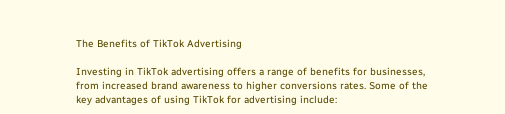The Benefits of TikTok Advertising

Investing in TikTok advertising offers a range of benefits for businesses, from increased brand awareness to higher conversions rates. Some of the key advantages of using TikTok for advertising include: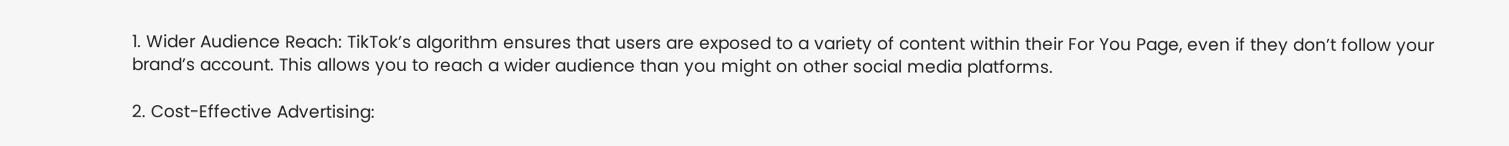1. Wider Audience Reach: TikTok’s algorithm ensures that users are exposed to a variety of content within their For You Page, even if they don’t follow your brand’s account. This allows you to reach a wider audience than you might on other social media platforms.

2. Cost-Effective Advertising: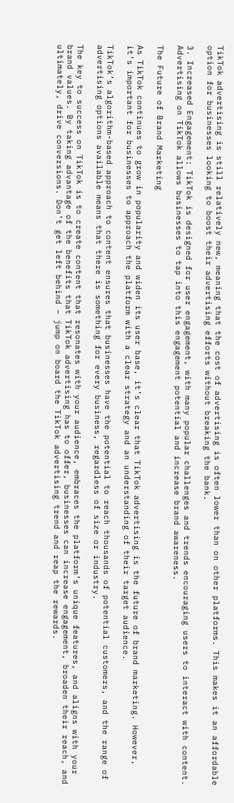TikTok advertising is still relatively new, meaning that the cost of advertising is often lower than on other platforms. This makes it an affordable option for businesses looking to boost their advertising efforts without breaking the bank.

3. Increased Engagement: TikTok is designed for user engagement, with many popular challenges and trends encouraging users to interact with content. Advertising on TikTok allows businesses to tap into this engagement potential and increase brand awareness.

The Future of Brand Marketing

As TikTok continues to grow in popularity and widen its user base, it’s clear that TikTok advertising is the future of brand marketing. However, it’s important for businesses to approach the platform with a clear strategy and an understanding of their target audience.

TikTok’s algorithm-based approach to content ensures that businesses have the potential to reach thousands of potential customers, and the range of advertising options available means that there is something for every business, regardless of size or industry.

The key to success on TikTok is to create content that resonates with your audience, embraces the platform’s unique features, and aligns with your brand values. By taking advantage of the benefits that TikTok advertising has to offer, businesses can increase engagement, broaden their reach, and ultimately, drive conversions. Don’t get left behind – jump on board the TikTok advertising trend and reap the rewards.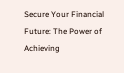Secure Your Financial Future: The Power of Achieving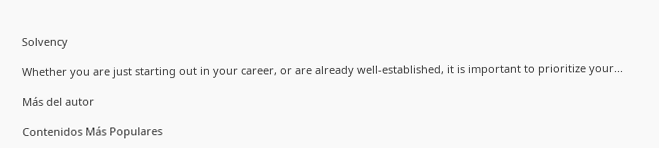Solvency

Whether you are just starting out in your career, or are already well-established, it is important to prioritize your...

Más del autor

Contenidos Más Populares